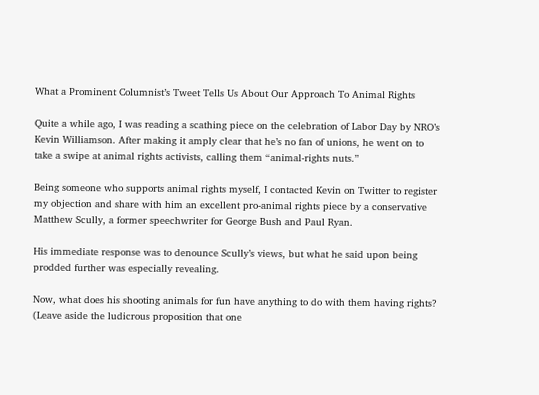What a Prominent Columnist’s Tweet Tells Us About Our Approach To Animal Rights

Quite a while ago, I was reading a scathing piece on the celebration of Labor Day by NRO’s Kevin Williamson. After making it amply clear that he’s no fan of unions, he went on to take a swipe at animal rights activists, calling them “animal-rights nuts.”

Being someone who supports animal rights myself, I contacted Kevin on Twitter to register my objection and share with him an excellent pro-animal rights piece by a conservative Matthew Scully, a former speechwriter for George Bush and Paul Ryan.

His immediate response was to denounce Scully’s views, but what he said upon being prodded further was especially revealing.

Now, what does his shooting animals for fun have anything to do with them having rights? (Leave aside the ludicrous proposition that one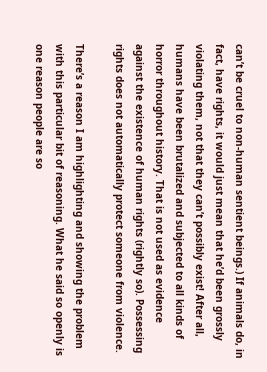can’t be cruel to non-human sentient beings.) If animals do, in fact, have rights, it would just mean that he’d been grossly violating them, not that they can’t possibly exist! After all, humans have been brutalized and subjected to all kinds of horror throughout history. That is not used as evidence against the existence of human rights (rightly so). Possessing rights does not automatically protect someone from violence.

There’s a reason I am highlighting and showing the problem with this particular bit of reasoning. What he said so openly is one reason people are so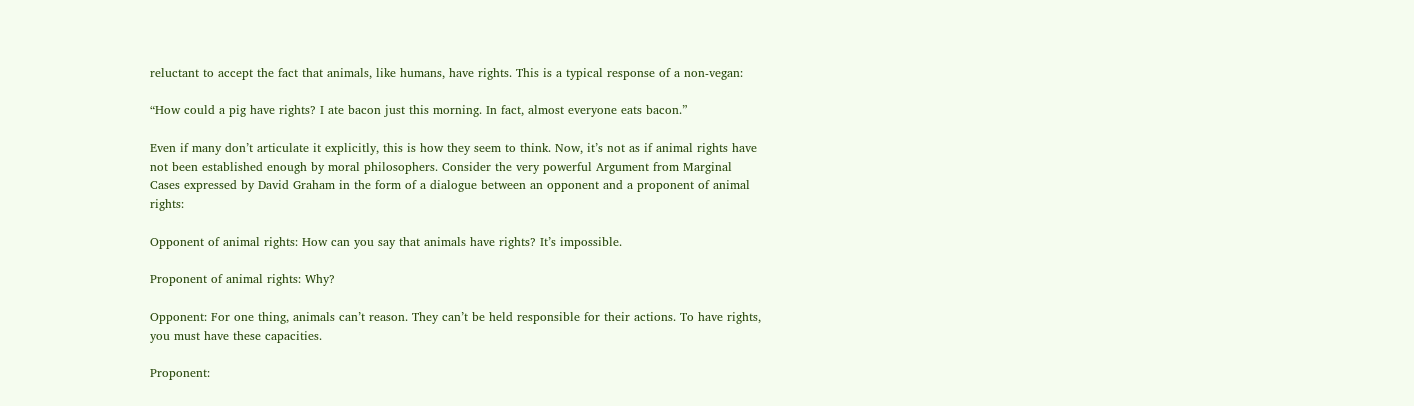reluctant to accept the fact that animals, like humans, have rights. This is a typical response of a non-vegan:

“How could a pig have rights? I ate bacon just this morning. In fact, almost everyone eats bacon.”

Even if many don’t articulate it explicitly, this is how they seem to think. Now, it’s not as if animal rights have not been established enough by moral philosophers. Consider the very powerful Argument from Marginal Cases expressed by David Graham in the form of a dialogue between an opponent and a proponent of animal rights:

Opponent of animal rights: How can you say that animals have rights? It’s impossible.

Proponent of animal rights: Why?

Opponent: For one thing, animals can’t reason. They can’t be held responsible for their actions. To have rights, you must have these capacities.

Proponent: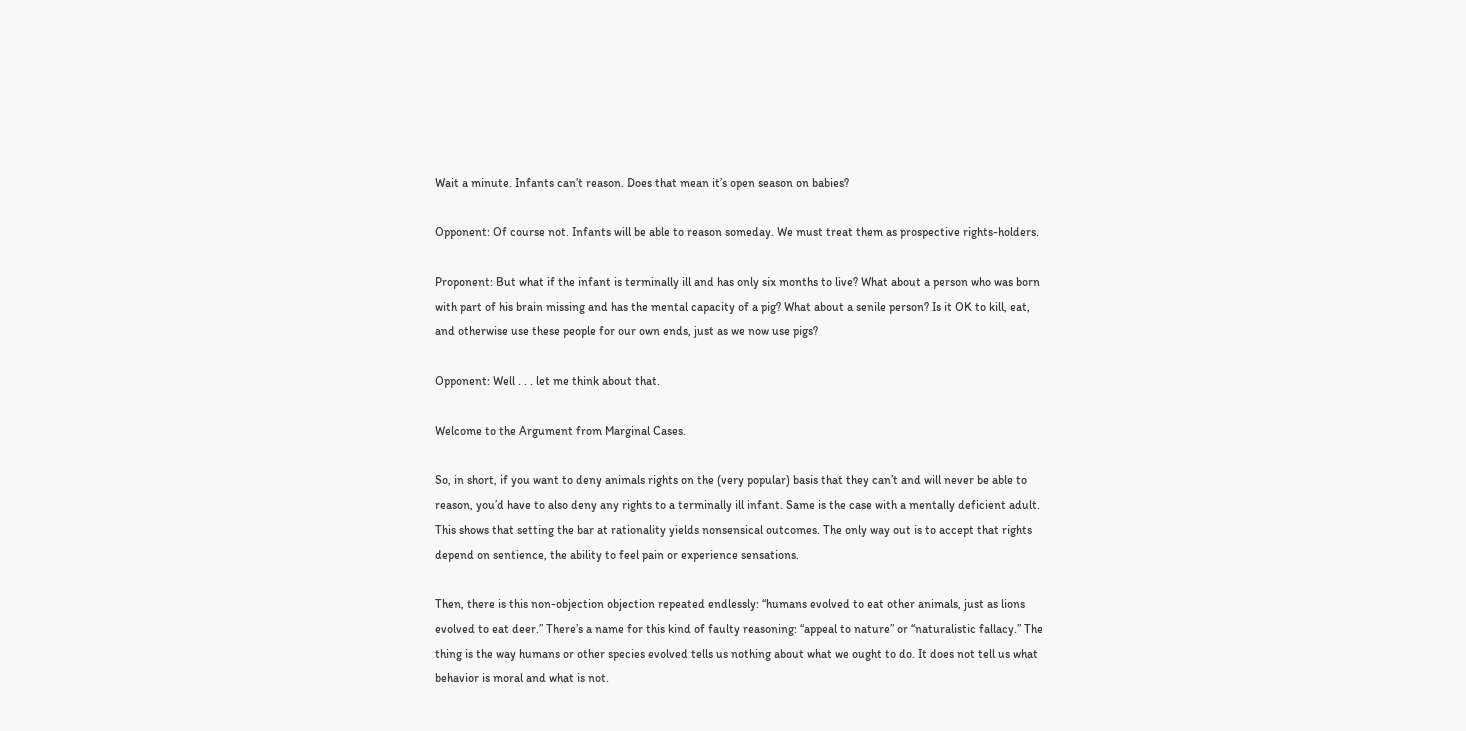Wait a minute. Infants can’t reason. Does that mean it’s open season on babies?

Opponent: Of course not. Infants will be able to reason someday. We must treat them as prospective rights-holders.

Proponent: But what if the infant is terminally ill and has only six months to live? What about a person who was born with part of his brain missing and has the mental capacity of a pig? What about a senile person? Is it OK to kill, eat, and otherwise use these people for our own ends, just as we now use pigs?

Opponent: Well . . . let me think about that.

Welcome to the Argument from Marginal Cases.

So, in short, if you want to deny animals rights on the (very popular) basis that they can’t and will never be able to reason, you’d have to also deny any rights to a terminally ill infant. Same is the case with a mentally deficient adult. This shows that setting the bar at rationality yields nonsensical outcomes. The only way out is to accept that rights depend on sentience, the ability to feel pain or experience sensations.

Then, there is this non-objection objection repeated endlessly: “humans evolved to eat other animals, just as lions evolved to eat deer.” There’s a name for this kind of faulty reasoning: “appeal to nature” or “naturalistic fallacy.” The thing is the way humans or other species evolved tells us nothing about what we ought to do. It does not tell us what behavior is moral and what is not.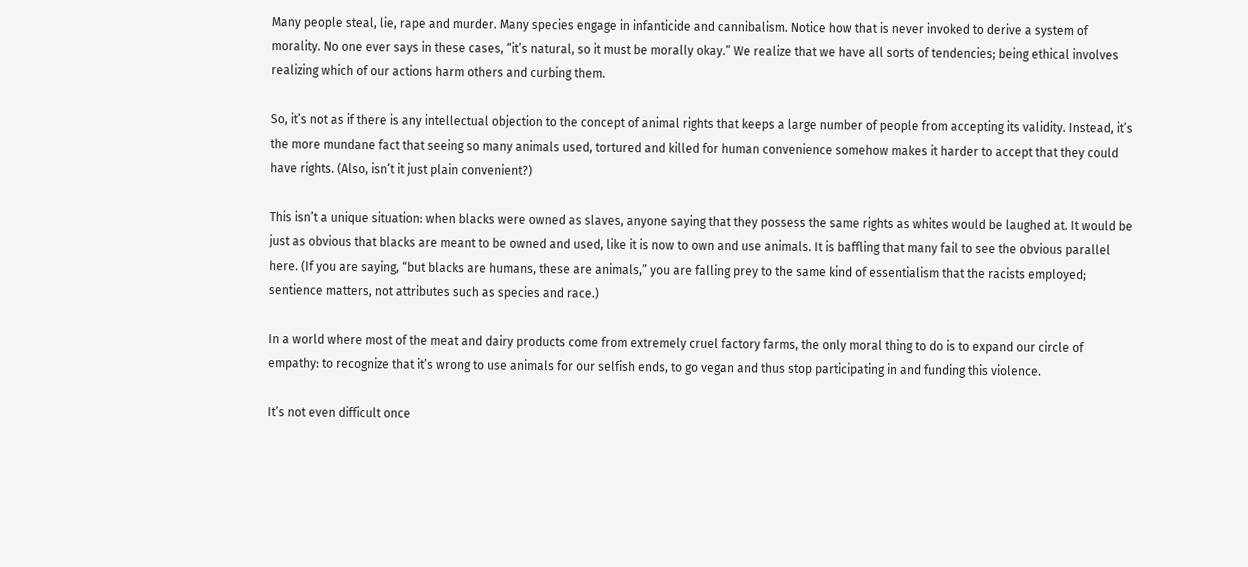Many people steal, lie, rape and murder. Many species engage in infanticide and cannibalism. Notice how that is never invoked to derive a system of morality. No one ever says in these cases, “it’s natural, so it must be morally okay.” We realize that we have all sorts of tendencies; being ethical involves realizing which of our actions harm others and curbing them.

So, it’s not as if there is any intellectual objection to the concept of animal rights that keeps a large number of people from accepting its validity. Instead, it’s the more mundane fact that seeing so many animals used, tortured and killed for human convenience somehow makes it harder to accept that they could have rights. (Also, isn’t it just plain convenient?)

This isn’t a unique situation: when blacks were owned as slaves, anyone saying that they possess the same rights as whites would be laughed at. It would be just as obvious that blacks are meant to be owned and used, like it is now to own and use animals. It is baffling that many fail to see the obvious parallel here. (If you are saying, “but blacks are humans, these are animals,” you are falling prey to the same kind of essentialism that the racists employed; sentience matters, not attributes such as species and race.)

In a world where most of the meat and dairy products come from extremely cruel factory farms, the only moral thing to do is to expand our circle of empathy: to recognize that it’s wrong to use animals for our selfish ends, to go vegan and thus stop participating in and funding this violence.

It’s not even difficult once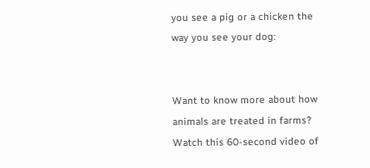you see a pig or a chicken the way you see your dog:


Want to know more about how animals are treated in farms? Watch this 60-second video of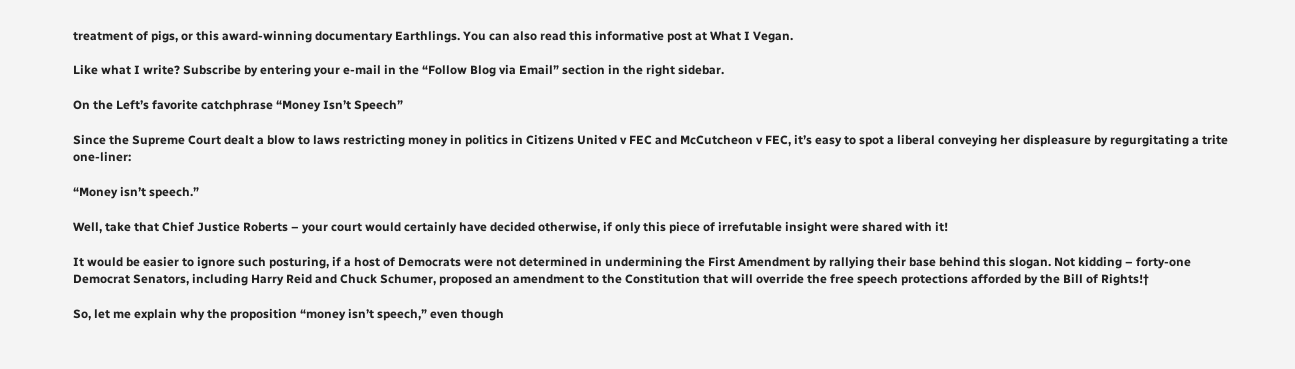treatment of pigs, or this award-winning documentary Earthlings. You can also read this informative post at What I Vegan.

Like what I write? Subscribe by entering your e-mail in the “Follow Blog via Email” section in the right sidebar.

On the Left’s favorite catchphrase “Money Isn’t Speech”

Since the Supreme Court dealt a blow to laws restricting money in politics in Citizens United v FEC and McCutcheon v FEC, it’s easy to spot a liberal conveying her displeasure by regurgitating a trite one-liner:

“Money isn’t speech.”

Well, take that Chief Justice Roberts – your court would certainly have decided otherwise, if only this piece of irrefutable insight were shared with it!

It would be easier to ignore such posturing, if a host of Democrats were not determined in undermining the First Amendment by rallying their base behind this slogan. Not kidding – forty-one Democrat Senators, including Harry Reid and Chuck Schumer, proposed an amendment to the Constitution that will override the free speech protections afforded by the Bill of Rights!†

So, let me explain why the proposition “money isn’t speech,” even though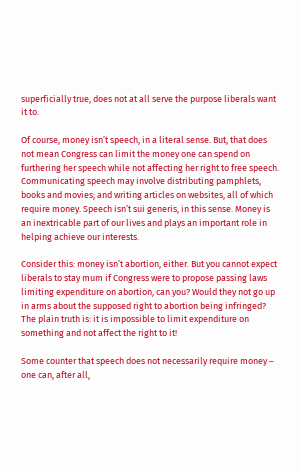superficially true, does not at all serve the purpose liberals want it to.

Of course, money isn’t speech, in a literal sense. But, that does not mean Congress can limit the money one can spend on furthering her speech while not affecting her right to free speech. Communicating speech may involve distributing pamphlets, books and movies; and writing articles on websites, all of which require money. Speech isn’t sui generis, in this sense. Money is an inextricable part of our lives and plays an important role in helping achieve our interests.

Consider this: money isn’t abortion, either. But you cannot expect liberals to stay mum if Congress were to propose passing laws limiting expenditure on abortion, can you? Would they not go up in arms about the supposed right to abortion being infringed? The plain truth is: it is impossible to limit expenditure on something and not affect the right to it!

Some counter that speech does not necessarily require money – one can, after all,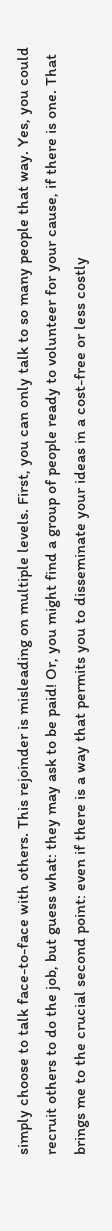simply choose to talk face-to-face with others. This rejoinder is misleading on multiple levels. First, you can only talk to so many people that way. Yes, you could recruit others to do the job, but guess what: they may ask to be paid! Or, you might find a group of people ready to volunteer for your cause, if there is one. That brings me to the crucial second point: even if there is a way that permits you to disseminate your ideas in a cost-free or less costly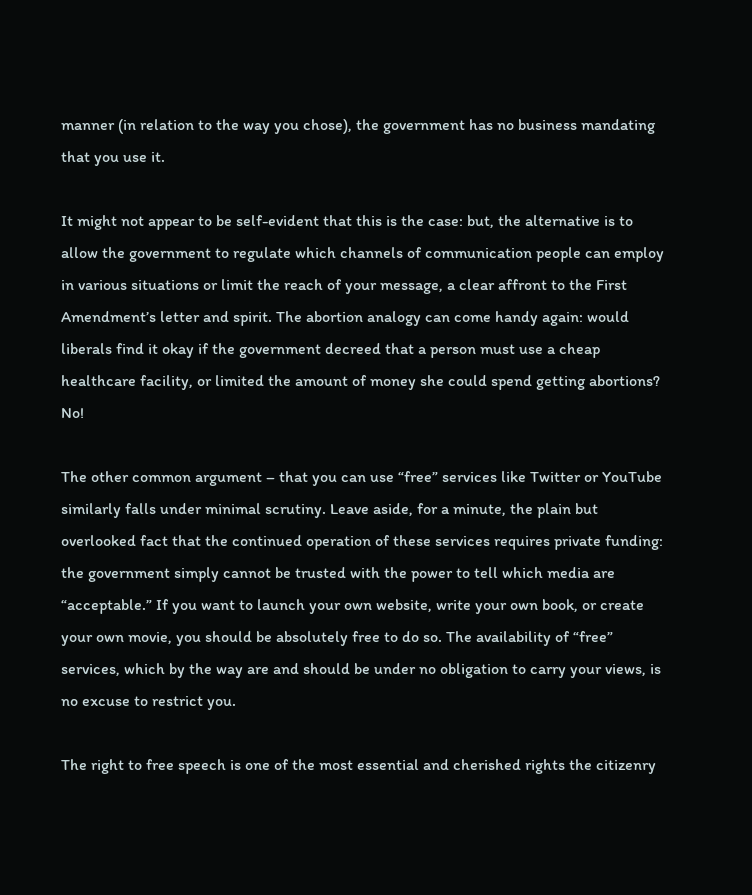manner (in relation to the way you chose), the government has no business mandating that you use it.

It might not appear to be self-evident that this is the case: but, the alternative is to allow the government to regulate which channels of communication people can employ in various situations or limit the reach of your message, a clear affront to the First Amendment’s letter and spirit. The abortion analogy can come handy again: would liberals find it okay if the government decreed that a person must use a cheap healthcare facility, or limited the amount of money she could spend getting abortions? No!

The other common argument – that you can use “free” services like Twitter or YouTube similarly falls under minimal scrutiny. Leave aside, for a minute, the plain but overlooked fact that the continued operation of these services requires private funding: the government simply cannot be trusted with the power to tell which media are “acceptable.” If you want to launch your own website, write your own book, or create your own movie, you should be absolutely free to do so. The availability of “free” services, which by the way are and should be under no obligation to carry your views, is no excuse to restrict you.

The right to free speech is one of the most essential and cherished rights the citizenry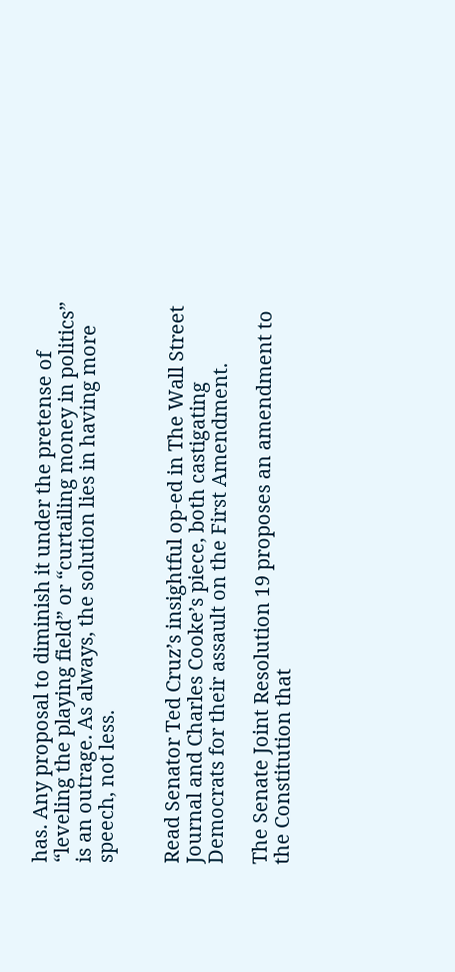has. Any proposal to diminish it under the pretense of “leveling the playing field” or “curtailing money in politics” is an outrage. As always, the solution lies in having more speech, not less.


Read Senator Ted Cruz’s insightful op-ed in The Wall Street Journal and Charles Cooke’s piece, both castigating Democrats for their assault on the First Amendment.

The Senate Joint Resolution 19 proposes an amendment to the Constitution that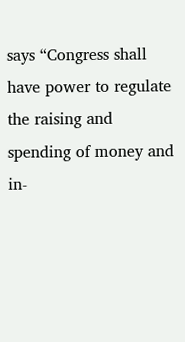says “Congress shall have power to regulate the raising and spending of money and in-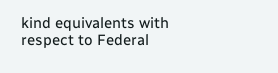kind equivalents with respect to Federal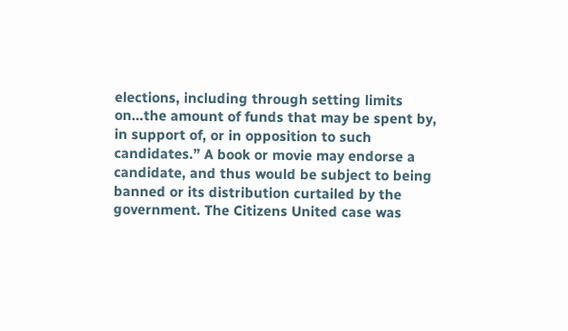elections, including through setting limits on…the amount of funds that may be spent by, in support of, or in opposition to such candidates.” A book or movie may endorse a candidate, and thus would be subject to being banned or its distribution curtailed by the government. The Citizens United case was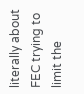literally about FEC trying to limit the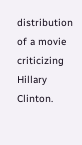distribution of a movie criticizing Hillary Clinton.